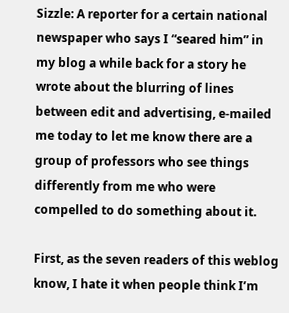Sizzle: A reporter for a certain national newspaper who says I “seared him” in my blog a while back for a story he wrote about the blurring of lines between edit and advertising, e-mailed me today to let me know there are a group of professors who see things differently from me who were compelled to do something about it.

First, as the seven readers of this weblog know, I hate it when people think I’m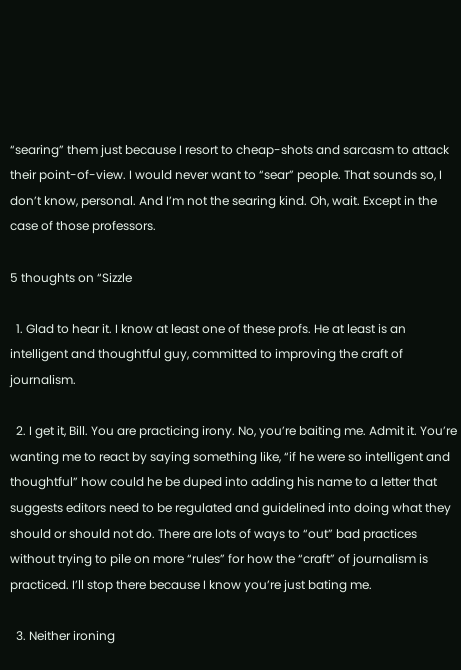“searing” them just because I resort to cheap-shots and sarcasm to attack their point-of-view. I would never want to “sear” people. That sounds so, I don’t know, personal. And I’m not the searing kind. Oh, wait. Except in the case of those professors.

5 thoughts on “Sizzle

  1. Glad to hear it. I know at least one of these profs. He at least is an intelligent and thoughtful guy, committed to improving the craft of journalism.

  2. I get it, Bill. You are practicing irony. No, you’re baiting me. Admit it. You’re wanting me to react by saying something like, “if he were so intelligent and thoughtful” how could he be duped into adding his name to a letter that suggests editors need to be regulated and guidelined into doing what they should or should not do. There are lots of ways to “out” bad practices without trying to pile on more “rules” for how the “craft” of journalism is practiced. I’ll stop there because I know you’re just bating me.

  3. Neither ironing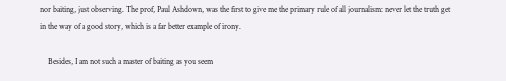nor baiting, just observing. The prof, Paul Ashdown, was the first to give me the primary rule of all journalism: never let the truth get in the way of a good story, which is a far better example of irony.

    Besides, I am not such a master of baiting as you seem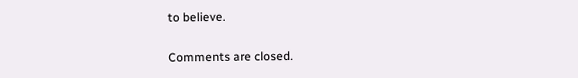to believe.

Comments are closed.